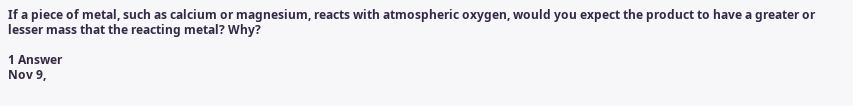If a piece of metal, such as calcium or magnesium, reacts with atmospheric oxygen, would you expect the product to have a greater or lesser mass that the reacting metal? Why?

1 Answer
Nov 9,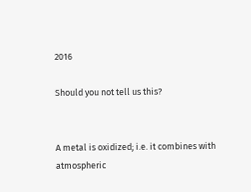2016

Should you not tell us this?


A metal is oxidized; i.e. it combines with atmospheric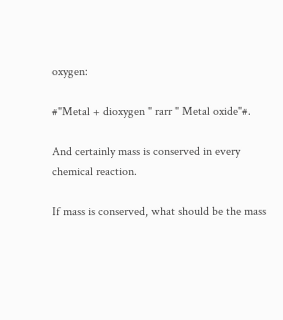oxygen:

#"Metal + dioxygen " rarr " Metal oxide"#.

And certainly mass is conserved in every chemical reaction.

If mass is conserved, what should be the mass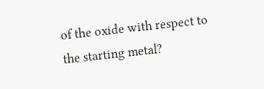of the oxide with respect to the starting metal?